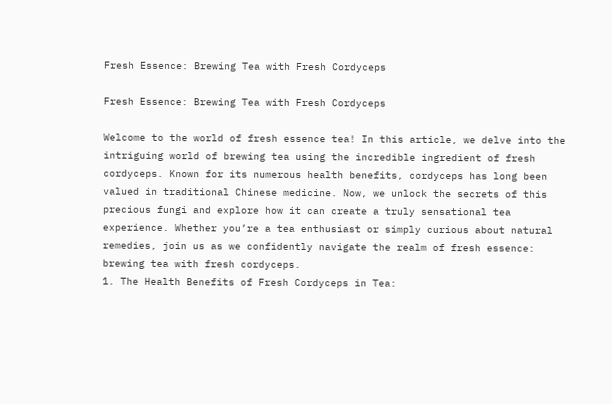Fresh Essence: Brewing Tea with Fresh Cordyceps

Fresh Essence: Brewing Tea with Fresh Cordyceps

Welcome to the world of fresh essence tea! In this article, we delve into the intriguing world of brewing tea using the incredible ingredient of fresh cordyceps. Known for its numerous health benefits, cordyceps has long been valued in traditional Chinese medicine. Now, we unlock the secrets of this precious fungi and explore how it can create a truly sensational tea experience. Whether you’re a tea enthusiast or simply curious about natural remedies, join us as we confidently navigate the realm of fresh essence: brewing tea with fresh cordyceps.
1. The Health Benefits of Fresh Cordyceps in Tea: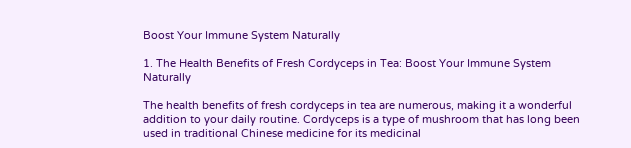Boost Your Immune System Naturally

1. The Health Benefits of Fresh Cordyceps in Tea: Boost Your Immune System Naturally

The health benefits of fresh cordyceps in tea are numerous, making it a wonderful addition to your daily routine. Cordyceps is a type of mushroom that has long been used in traditional Chinese medicine for its medicinal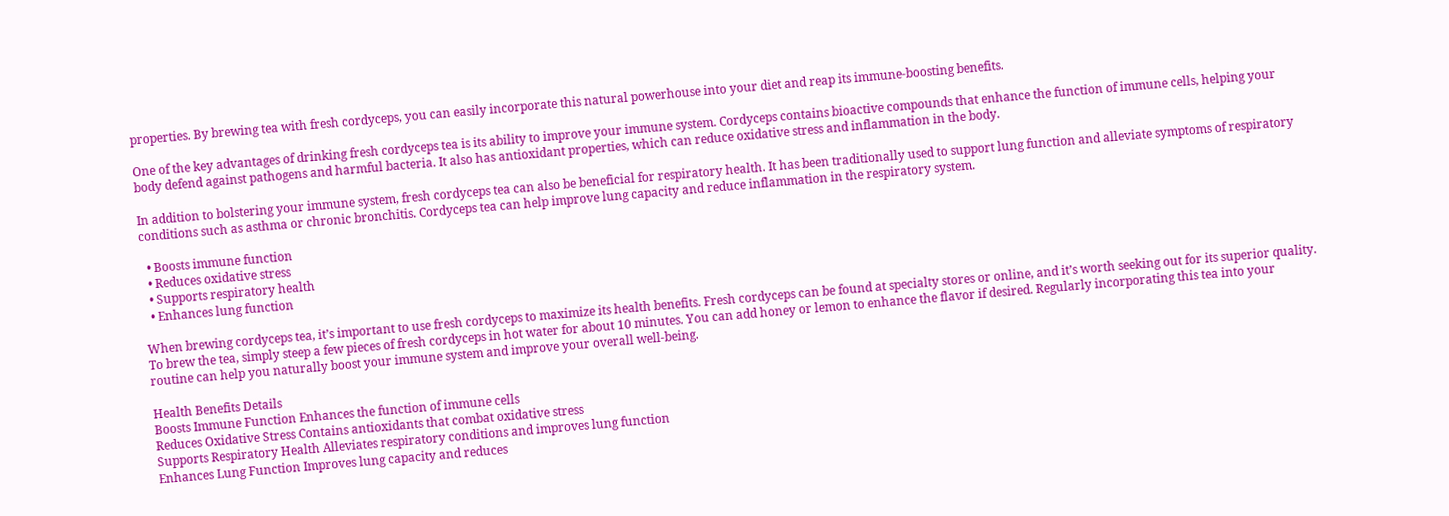properties. By brewing tea with fresh cordyceps, you can easily incorporate this natural powerhouse into your diet and reap its immune-boosting benefits.

One of the key advantages of drinking fresh cordyceps tea is its ability to improve your immune system. Cordyceps contains bioactive compounds that enhance the function of immune cells, helping your body defend against pathogens and harmful bacteria. It also has antioxidant properties, which can reduce oxidative stress and inflammation in the body.

In addition to bolstering your immune system, fresh cordyceps tea can also be beneficial for respiratory health. It has been traditionally used to support lung function and alleviate symptoms of respiratory conditions such as asthma or chronic bronchitis. Cordyceps tea can help improve lung capacity and reduce inflammation in the respiratory system.

  • Boosts immune function
  • Reduces oxidative stress
  • Supports respiratory health
  • Enhances lung function

When brewing cordyceps tea, it’s important to use fresh cordyceps to maximize its health benefits. Fresh cordyceps can be found at specialty stores or online, and it’s worth seeking out for its superior quality. To brew the tea, simply steep a few pieces of fresh cordyceps in hot water for about 10 minutes. You can add honey or lemon to enhance the flavor if desired. Regularly incorporating this tea into your routine can help you naturally boost your immune system and improve your overall well-being.

Health Benefits Details
Boosts Immune Function Enhances the function of immune cells
Reduces Oxidative Stress Contains antioxidants that combat oxidative stress
Supports Respiratory Health Alleviates respiratory conditions and improves lung function
Enhances Lung Function Improves lung capacity and reduces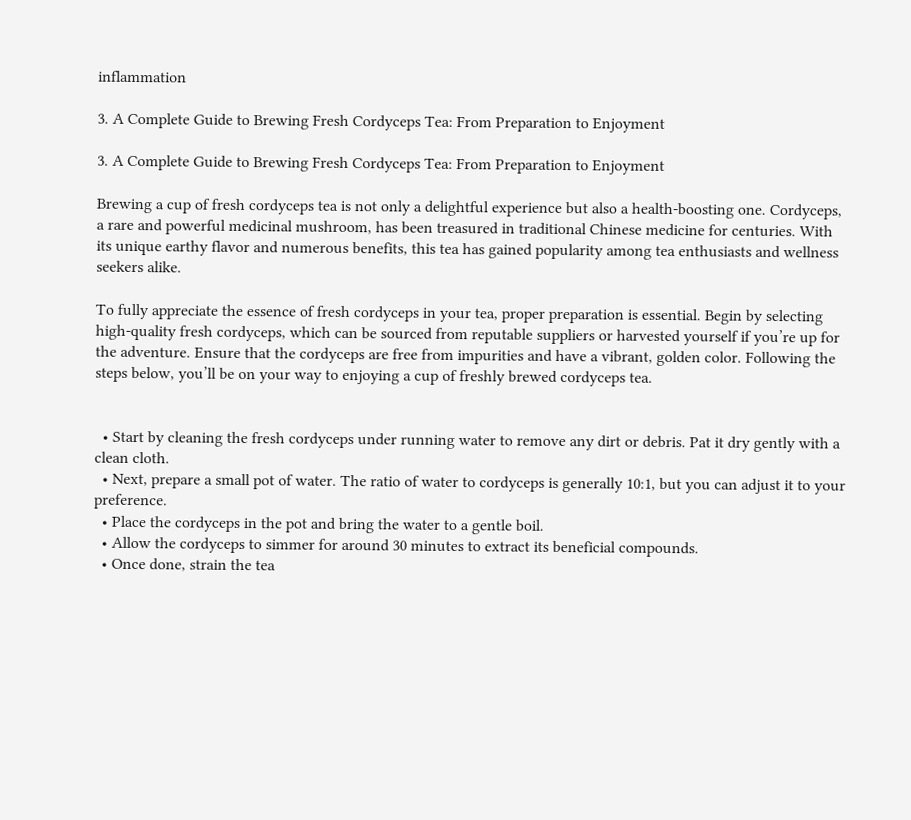inflammation

3. A Complete Guide to Brewing Fresh Cordyceps Tea: From Preparation to Enjoyment

3. A Complete Guide to Brewing Fresh Cordyceps Tea: From Preparation to Enjoyment

Brewing a cup of fresh cordyceps tea is not only a delightful experience but also a health-boosting one. Cordyceps, a rare and powerful medicinal mushroom, has been treasured in traditional Chinese medicine for centuries. With its unique earthy flavor and numerous benefits, this tea has gained popularity among tea enthusiasts and wellness seekers alike.

To fully appreciate the essence of fresh cordyceps in your tea, proper preparation is essential. Begin by selecting high-quality fresh cordyceps, which can be sourced from reputable suppliers or harvested yourself if you’re up for the adventure. Ensure that the cordyceps are free from impurities and have a vibrant, golden color. Following the steps below, you’ll be on your way to enjoying a cup of freshly brewed cordyceps tea.


  • Start by cleaning the fresh cordyceps under running water to remove any dirt or debris. Pat it dry gently with a clean cloth.
  • Next, prepare a small pot of water. The ratio of water to cordyceps is generally 10:1, but you can adjust it to your preference.
  • Place the cordyceps in the pot and bring the water to a gentle boil.
  • Allow the cordyceps to simmer for around 30 minutes to extract its beneficial compounds.
  • Once done, strain the tea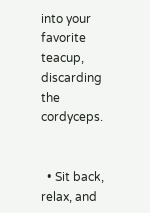into your favorite teacup, discarding the cordyceps.


  • Sit back, relax, and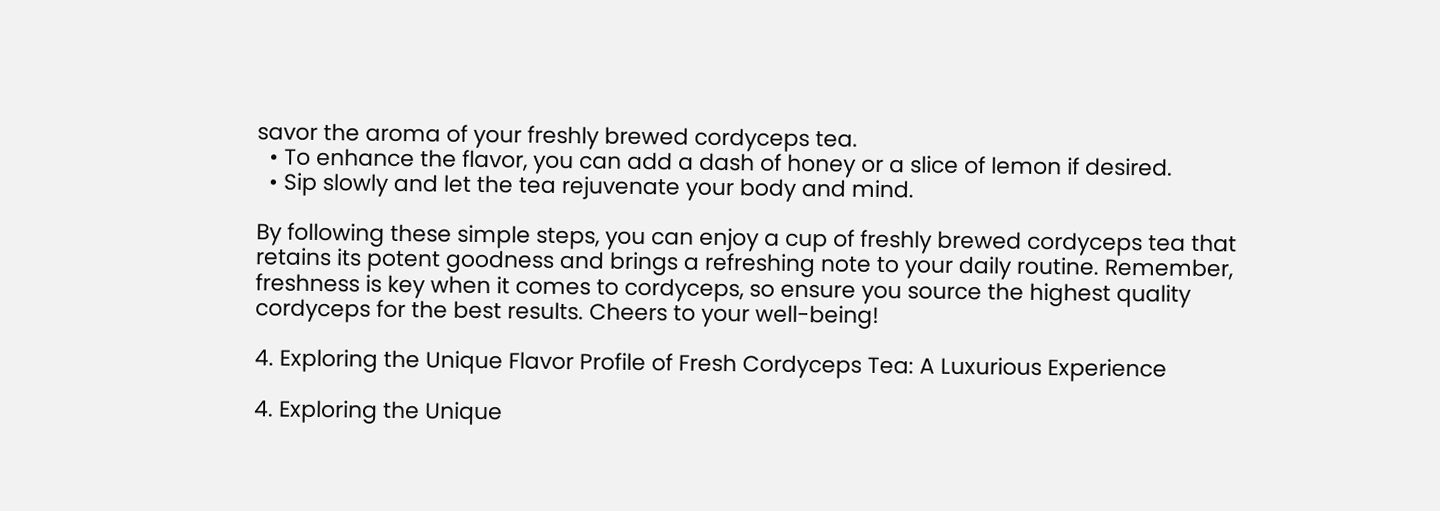savor the aroma of your freshly brewed cordyceps tea.
  • To enhance the flavor, you can add a dash of honey or a slice of lemon if desired.
  • Sip slowly and let the tea rejuvenate your body and mind.

By following these simple steps, you can enjoy a cup of freshly brewed cordyceps tea that retains its potent goodness and brings a refreshing note to your daily routine. Remember, freshness is key when it comes to cordyceps, so ensure you source the highest quality cordyceps for the best results. Cheers to your well-being!

4. Exploring the Unique Flavor Profile of Fresh Cordyceps Tea: A Luxurious Experience

4. Exploring the Unique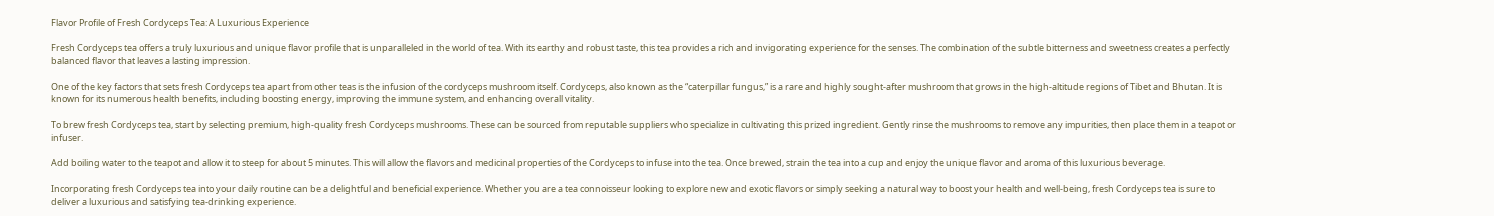Flavor Profile of Fresh Cordyceps Tea: A Luxurious Experience

Fresh Cordyceps tea offers a truly luxurious and unique flavor profile that is unparalleled in the world of tea. With its earthy and robust taste, this tea provides a rich and invigorating experience for the senses. The combination of the subtle bitterness and sweetness creates a perfectly balanced flavor that leaves a lasting impression.

One of the key factors that sets fresh Cordyceps tea apart from other teas is the infusion of the cordyceps mushroom itself. Cordyceps, also known as the “caterpillar fungus,” is a rare and highly sought-after mushroom that grows in the high-altitude regions of Tibet and Bhutan. It is known for its numerous health benefits, including boosting energy, improving the immune system, and enhancing overall vitality.

To brew fresh Cordyceps tea, start by selecting premium, high-quality fresh Cordyceps mushrooms. These can be sourced from reputable suppliers who specialize in cultivating this prized ingredient. Gently rinse the mushrooms to remove any impurities, then place them in a teapot or infuser.

Add boiling water to the teapot and allow it to steep for about 5 minutes. This will allow the flavors and medicinal properties of the Cordyceps to infuse into the tea. Once brewed, strain the tea into a cup and enjoy the unique flavor and aroma of this luxurious beverage.

Incorporating fresh Cordyceps tea into your daily routine can be a delightful and beneficial experience. Whether you are a tea connoisseur looking to explore new and exotic flavors or simply seeking a natural way to boost your health and well-being, fresh Cordyceps tea is sure to deliver a luxurious and satisfying tea-drinking experience.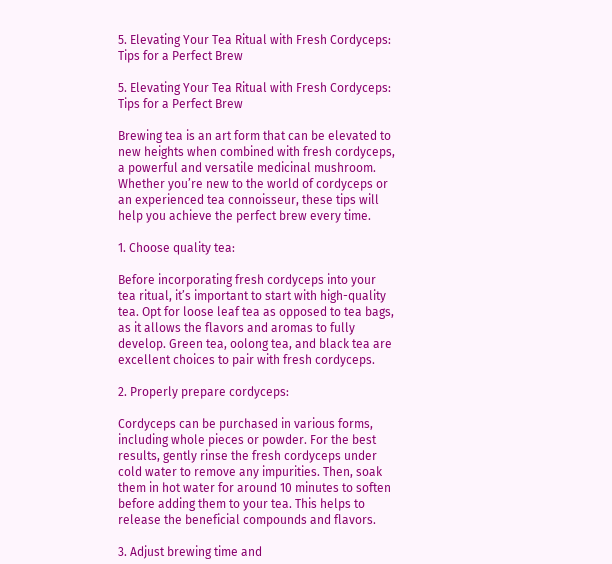5. Elevating Your Tea Ritual with Fresh Cordyceps: Tips for a Perfect Brew

5. Elevating Your Tea Ritual with Fresh Cordyceps: Tips for a Perfect Brew

Brewing tea is an art form that can be elevated to new heights when combined with fresh cordyceps, a powerful and versatile medicinal mushroom. Whether you’re new to the world of cordyceps or an experienced tea connoisseur, these tips will help you achieve the perfect brew every time.

1. Choose quality tea:

Before incorporating fresh cordyceps into your tea ritual, it’s important to start with high-quality tea. Opt for loose leaf tea as opposed to tea bags, as it allows the flavors and aromas to fully develop. Green tea, oolong tea, and black tea are excellent choices to pair with fresh cordyceps.

2. Properly prepare cordyceps:

Cordyceps can be purchased in various forms, including whole pieces or powder. For the best results, gently rinse the fresh cordyceps under cold water to remove any impurities. Then, soak them in hot water for around 10 minutes to soften before adding them to your tea. This helps to release the beneficial compounds and flavors.

3. Adjust brewing time and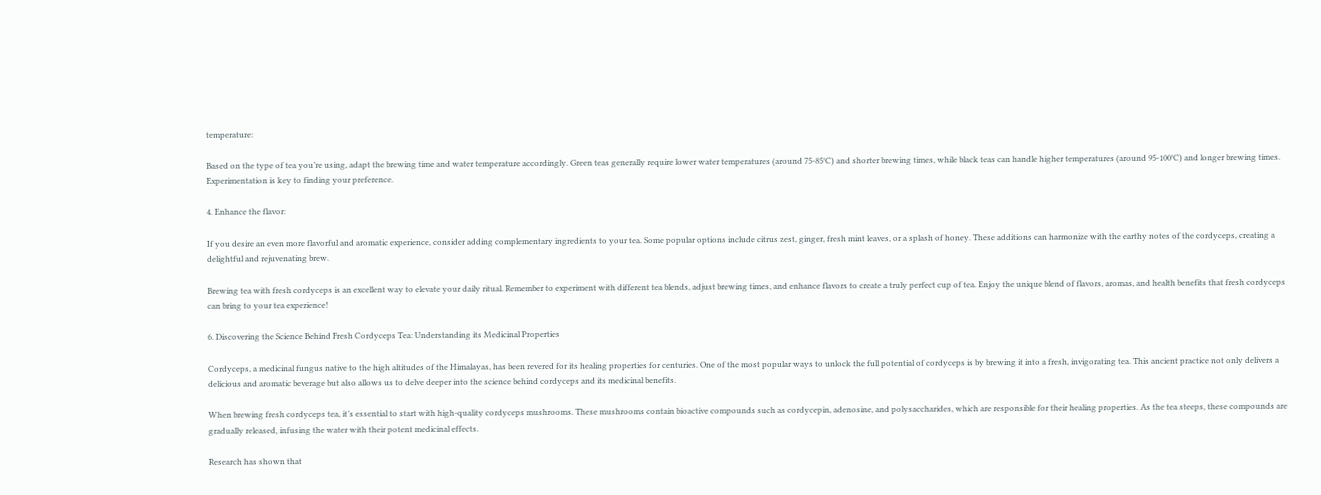temperature:

Based on the type of tea you’re using, adapt the brewing time and water temperature accordingly. Green teas generally require lower water temperatures (around 75-85°C) and shorter brewing times, while black teas can handle higher temperatures (around 95-100°C) and longer brewing times. Experimentation is key to finding your preference.

4. Enhance the flavor:

If you desire an even more flavorful and aromatic experience, consider adding complementary ingredients to your tea. Some popular options include citrus zest, ginger, fresh mint leaves, or a splash of honey. These additions can harmonize with the earthy notes of the cordyceps, creating a delightful and rejuvenating brew.

Brewing tea with fresh cordyceps is an excellent way to elevate your daily ritual. Remember to experiment with different tea blends, adjust brewing times, and enhance flavors to create a truly perfect cup of tea. Enjoy the unique blend of flavors, aromas, and health benefits that fresh cordyceps can bring to your tea experience!

6. Discovering the Science Behind Fresh Cordyceps Tea: Understanding its Medicinal Properties

Cordyceps, a medicinal fungus native to the high altitudes of the Himalayas, has been revered for its healing properties for centuries. One of the most popular ways to unlock the full potential of cordyceps is by brewing it into a fresh, invigorating tea. This ancient practice not only delivers a delicious and aromatic beverage but also allows us to delve deeper into the science behind cordyceps and its medicinal benefits.

When brewing fresh cordyceps tea, it’s essential to start with high-quality cordyceps mushrooms. These mushrooms contain bioactive compounds such as cordycepin, adenosine, and polysaccharides, which are responsible for their healing properties. As the tea steeps, these compounds are gradually released, infusing the water with their potent medicinal effects.

Research has shown that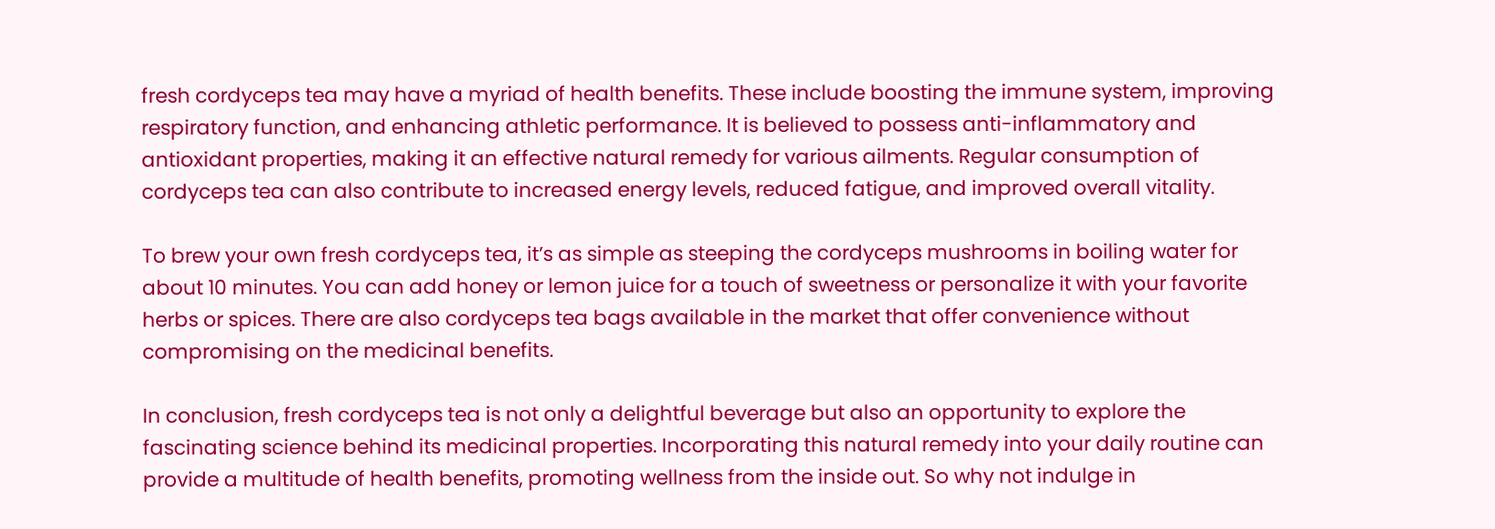fresh cordyceps tea may have a myriad of health benefits. These include boosting the immune system, improving respiratory function, and enhancing athletic performance. It is believed to possess anti-inflammatory and antioxidant properties, making it an effective natural remedy for various ailments. Regular consumption of cordyceps tea can also contribute to increased energy levels, reduced fatigue, and improved overall vitality.

To brew your own fresh cordyceps tea, it’s as simple as steeping the cordyceps mushrooms in boiling water for about 10 minutes. You can add honey or lemon juice for a touch of sweetness or personalize it with your favorite herbs or spices. There are also cordyceps tea bags available in the market that offer convenience without compromising on the medicinal benefits.

In conclusion, fresh cordyceps tea is not only a delightful beverage but also an opportunity to explore the fascinating science behind its medicinal properties. Incorporating this natural remedy into your daily routine can provide a multitude of health benefits, promoting wellness from the inside out. So why not indulge in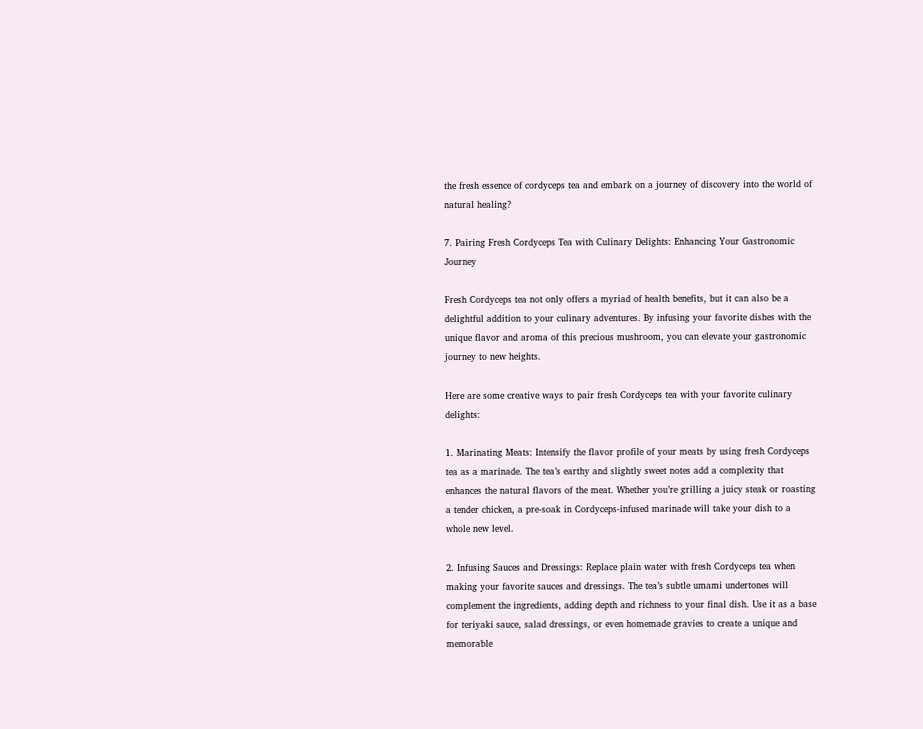the fresh essence of cordyceps tea and embark on a journey of discovery into the world of natural healing?

7. Pairing Fresh Cordyceps Tea with Culinary Delights: Enhancing Your Gastronomic Journey

Fresh Cordyceps tea not only offers a myriad of health benefits, but it can also be a delightful addition to your culinary adventures. By infusing your favorite dishes with the unique flavor and aroma of this precious mushroom, you can elevate your gastronomic journey to new heights.

Here are some creative ways to pair fresh Cordyceps tea with your favorite culinary delights:

1. Marinating Meats: Intensify the flavor profile of your meats by using fresh Cordyceps tea as a marinade. The tea’s earthy and slightly sweet notes add a complexity that enhances the natural flavors of the meat. Whether you’re grilling a juicy steak or roasting a tender chicken, a pre-soak in Cordyceps-infused marinade will take your dish to a whole new level.

2. Infusing Sauces and Dressings: Replace plain water with fresh Cordyceps tea when making your favorite sauces and dressings. The tea’s subtle umami undertones will complement the ingredients, adding depth and richness to your final dish. Use it as a base for teriyaki sauce, salad dressings, or even homemade gravies to create a unique and memorable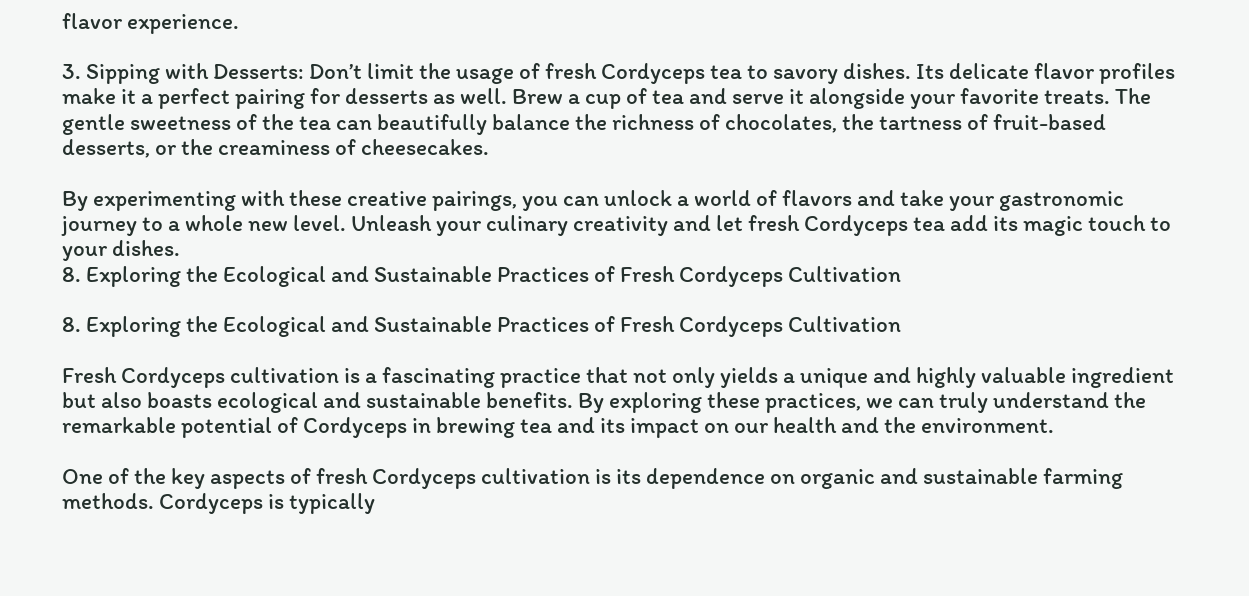flavor experience.

3. Sipping with Desserts: Don’t limit the usage of fresh Cordyceps tea to savory dishes. Its delicate flavor profiles make it a perfect pairing for desserts as well. Brew a cup of tea and serve it alongside your favorite treats. The gentle sweetness of the tea can beautifully balance the richness of chocolates, the tartness of fruit-based desserts, or the creaminess of cheesecakes.

By experimenting with these creative pairings, you can unlock a world of flavors and take your gastronomic journey to a whole new level. Unleash your culinary creativity and let fresh Cordyceps tea add its magic touch to your dishes.
8. Exploring the Ecological and Sustainable Practices of Fresh Cordyceps Cultivation

8. Exploring the Ecological and Sustainable Practices of Fresh Cordyceps Cultivation

Fresh Cordyceps cultivation is a fascinating practice that not only yields a unique and highly valuable ingredient but also boasts ecological and sustainable benefits. By exploring these practices, we can truly understand the remarkable potential of Cordyceps in brewing tea and its impact on our health and the environment.

One of the key aspects of fresh Cordyceps cultivation is its dependence on organic and sustainable farming methods. Cordyceps is typically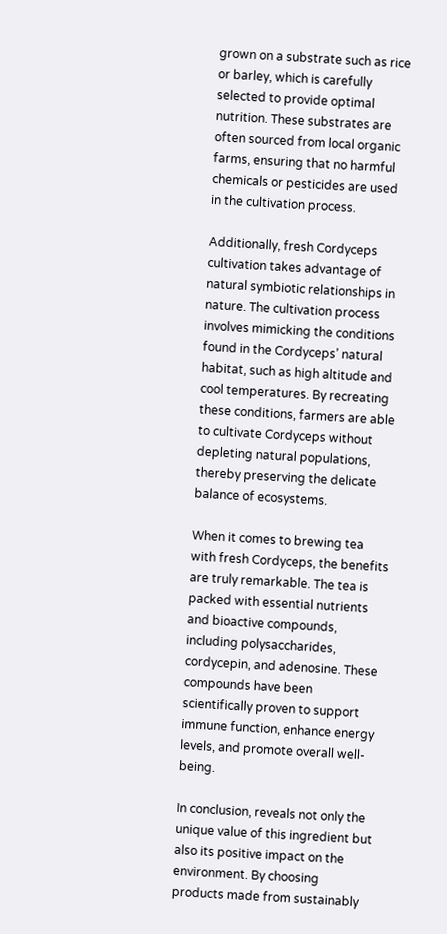grown on a substrate such as rice or barley, which is carefully selected to provide optimal nutrition. These substrates are often sourced from local organic farms, ensuring that no harmful chemicals or pesticides are used in the cultivation process.

Additionally, fresh Cordyceps cultivation takes advantage of natural symbiotic relationships in nature. The cultivation process involves mimicking the conditions found in the Cordyceps’ natural habitat, such as high altitude and cool temperatures. By recreating these conditions, farmers are able to cultivate Cordyceps without depleting natural populations, thereby preserving the delicate balance of ecosystems.

When it comes to brewing tea with fresh Cordyceps, the benefits are truly remarkable. The tea is packed with essential nutrients and bioactive compounds, including polysaccharides, cordycepin, and adenosine. These compounds have been scientifically proven to support immune function, enhance energy levels, and promote overall well-being.

In conclusion, reveals not only the unique value of this ingredient but also its positive impact on the environment. By choosing products made from sustainably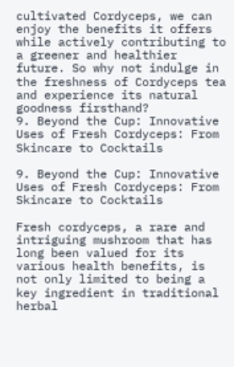cultivated Cordyceps, we can enjoy the benefits it offers while actively contributing to a greener and healthier future. So why not indulge in the freshness of Cordyceps tea and experience its natural goodness firsthand?
9. Beyond the Cup: Innovative Uses of Fresh Cordyceps: From Skincare to Cocktails

9. Beyond the Cup: Innovative Uses of Fresh Cordyceps: From Skincare to Cocktails

Fresh cordyceps, a rare and intriguing mushroom that has long been valued for its various health benefits, is not only limited to being a key ingredient in traditional herbal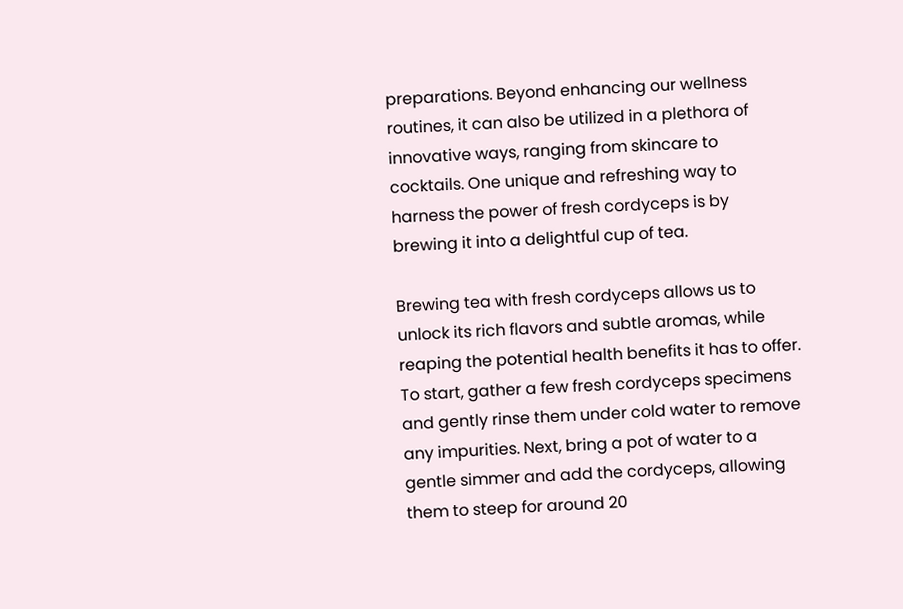preparations. Beyond enhancing our wellness routines, it can also be utilized in a plethora of innovative ways, ranging from skincare to cocktails. One unique and refreshing way to harness the power of fresh cordyceps is by brewing it into a delightful cup of tea.

Brewing tea with fresh cordyceps allows us to unlock its rich flavors and subtle aromas, while reaping the potential health benefits it has to offer. To start, gather a few fresh cordyceps specimens and gently rinse them under cold water to remove any impurities. Next, bring a pot of water to a gentle simmer and add the cordyceps, allowing them to steep for around 20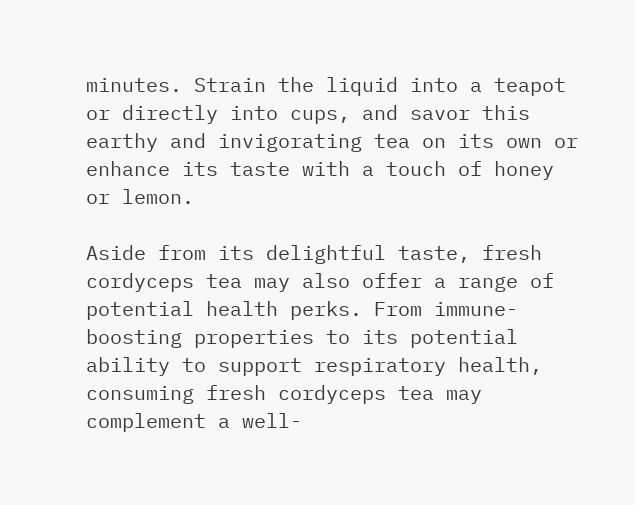minutes. Strain the liquid into a teapot or directly into cups, and savor this earthy and invigorating tea on its own or enhance its taste with a touch of honey or lemon.

Aside from its delightful taste, fresh cordyceps tea may also offer a range of potential health perks. From immune-boosting properties to its potential ability to support respiratory health, consuming fresh cordyceps tea may complement a well-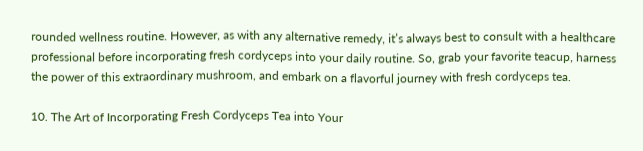rounded wellness routine. However, as with any alternative remedy, it’s always best to consult with a healthcare professional before incorporating fresh cordyceps into your daily routine. So, grab your favorite teacup, harness the power of this extraordinary mushroom, and embark on a flavorful journey with fresh cordyceps tea.

10. The Art of Incorporating Fresh Cordyceps Tea into Your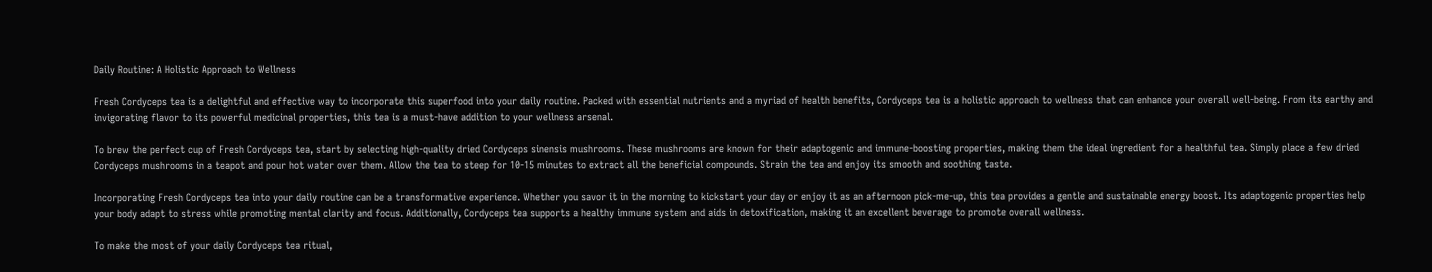Daily Routine: A Holistic Approach to Wellness

Fresh Cordyceps tea is a delightful and effective way to incorporate this superfood into your daily routine. Packed with essential nutrients and a myriad of health benefits, Cordyceps tea is a holistic approach to wellness that can enhance your overall well-being. From its earthy and invigorating flavor to its powerful medicinal properties, this tea is a must-have addition to your wellness arsenal.

To brew the perfect cup of Fresh Cordyceps tea, start by selecting high-quality dried Cordyceps sinensis mushrooms. These mushrooms are known for their adaptogenic and immune-boosting properties, making them the ideal ingredient for a healthful tea. Simply place a few dried Cordyceps mushrooms in a teapot and pour hot water over them. Allow the tea to steep for 10-15 minutes to extract all the beneficial compounds. Strain the tea and enjoy its smooth and soothing taste.

Incorporating Fresh Cordyceps tea into your daily routine can be a transformative experience. Whether you savor it in the morning to kickstart your day or enjoy it as an afternoon pick-me-up, this tea provides a gentle and sustainable energy boost. Its adaptogenic properties help your body adapt to stress while promoting mental clarity and focus. Additionally, Cordyceps tea supports a healthy immune system and aids in detoxification, making it an excellent beverage to promote overall wellness.

To make the most of your daily Cordyceps tea ritual,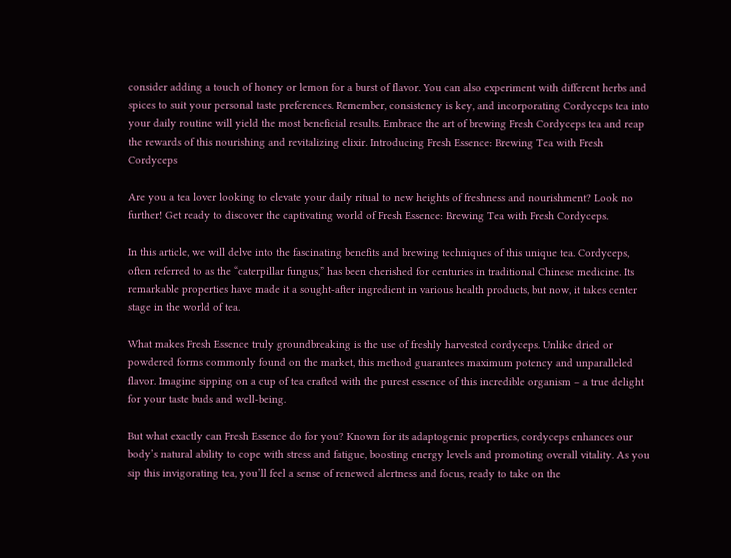consider adding a touch of honey or lemon for a burst of flavor. You can also experiment with different herbs and spices to suit your personal taste preferences. Remember, consistency is key, and incorporating Cordyceps tea into your daily routine will yield the most beneficial results. Embrace the art of brewing Fresh Cordyceps tea and reap the rewards of this nourishing and revitalizing elixir. Introducing Fresh Essence: Brewing Tea with Fresh Cordyceps

Are you a tea lover looking to elevate your daily ritual to new heights of freshness and nourishment? Look no further! Get ready to discover the captivating world of Fresh Essence: Brewing Tea with Fresh Cordyceps.

In this article, we will delve into the fascinating benefits and brewing techniques of this unique tea. Cordyceps, often referred to as the “caterpillar fungus,” has been cherished for centuries in traditional Chinese medicine. Its remarkable properties have made it a sought-after ingredient in various health products, but now, it takes center stage in the world of tea.

What makes Fresh Essence truly groundbreaking is the use of freshly harvested cordyceps. Unlike dried or powdered forms commonly found on the market, this method guarantees maximum potency and unparalleled flavor. Imagine sipping on a cup of tea crafted with the purest essence of this incredible organism – a true delight for your taste buds and well-being.

But what exactly can Fresh Essence do for you? Known for its adaptogenic properties, cordyceps enhances our body’s natural ability to cope with stress and fatigue, boosting energy levels and promoting overall vitality. As you sip this invigorating tea, you’ll feel a sense of renewed alertness and focus, ready to take on the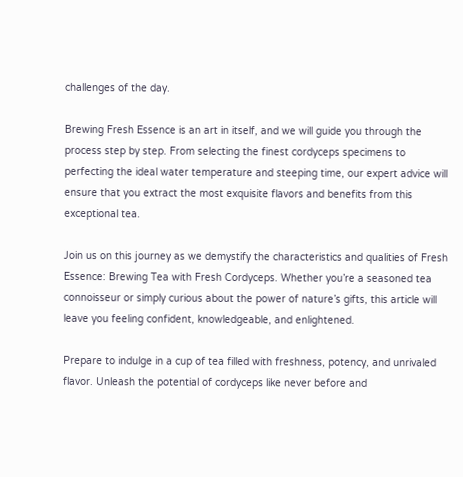challenges of the day.

Brewing Fresh Essence is an art in itself, and we will guide you through the process step by step. From selecting the finest cordyceps specimens to perfecting the ideal water temperature and steeping time, our expert advice will ensure that you extract the most exquisite flavors and benefits from this exceptional tea.

Join us on this journey as we demystify the characteristics and qualities of Fresh Essence: Brewing Tea with Fresh Cordyceps. Whether you’re a seasoned tea connoisseur or simply curious about the power of nature’s gifts, this article will leave you feeling confident, knowledgeable, and enlightened.

Prepare to indulge in a cup of tea filled with freshness, potency, and unrivaled flavor. Unleash the potential of cordyceps like never before and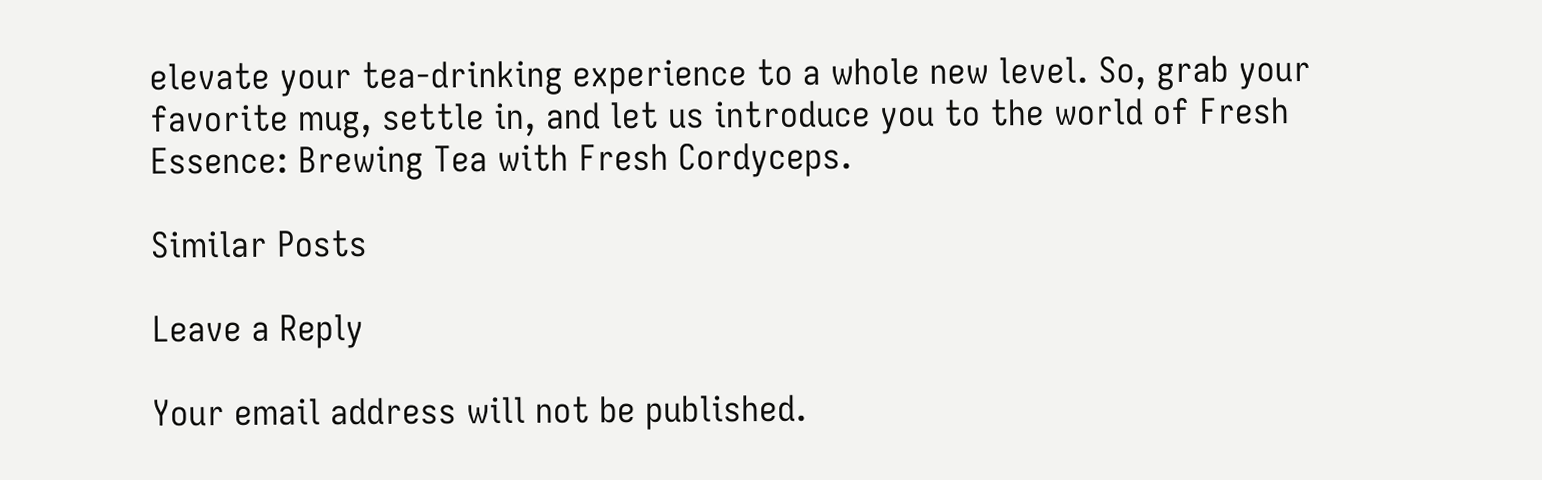elevate your tea-drinking experience to a whole new level. So, grab your favorite mug, settle in, and let us introduce you to the world of Fresh Essence: Brewing Tea with Fresh Cordyceps.

Similar Posts

Leave a Reply

Your email address will not be published.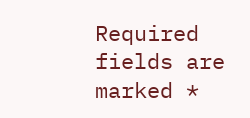Required fields are marked *